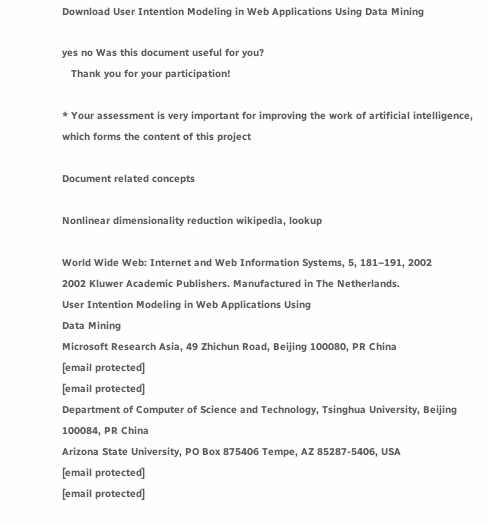Download User Intention Modeling in Web Applications Using Data Mining

yes no Was this document useful for you?
   Thank you for your participation!

* Your assessment is very important for improving the work of artificial intelligence, which forms the content of this project

Document related concepts

Nonlinear dimensionality reduction wikipedia, lookup

World Wide Web: Internet and Web Information Systems, 5, 181–191, 2002
2002 Kluwer Academic Publishers. Manufactured in The Netherlands.
User Intention Modeling in Web Applications Using
Data Mining
Microsoft Research Asia, 49 Zhichun Road, Beijing 100080, PR China
[email protected]
[email protected]
Department of Computer of Science and Technology, Tsinghua University, Beijing 100084, PR China
Arizona State University, PO Box 875406 Tempe, AZ 85287-5406, USA
[email protected]
[email protected]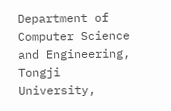Department of Computer Science and Engineering, Tongji University,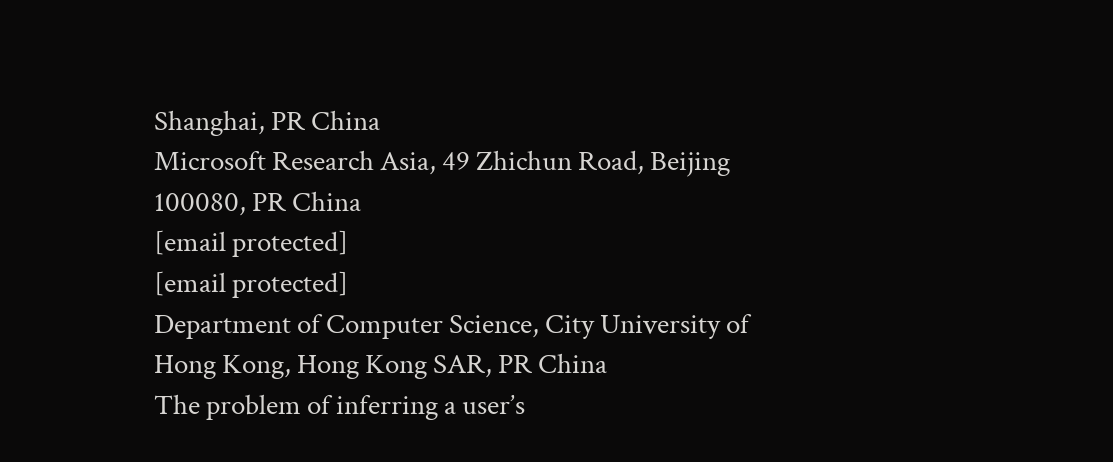Shanghai, PR China
Microsoft Research Asia, 49 Zhichun Road, Beijing 100080, PR China
[email protected]
[email protected]
Department of Computer Science, City University of Hong Kong, Hong Kong SAR, PR China
The problem of inferring a user’s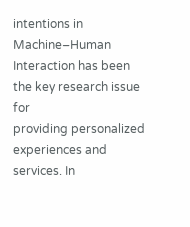intentions in Machine–Human Interaction has been the key research issue for
providing personalized experiences and services. In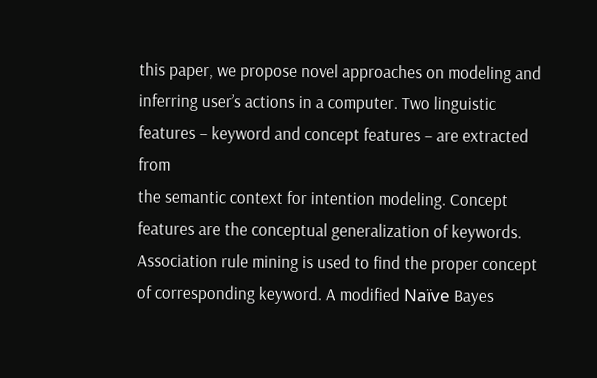this paper, we propose novel approaches on modeling and
inferring user’s actions in a computer. Two linguistic features – keyword and concept features – are extracted from
the semantic context for intention modeling. Concept features are the conceptual generalization of keywords.
Association rule mining is used to find the proper concept of corresponding keyword. A modified Naïve Bayes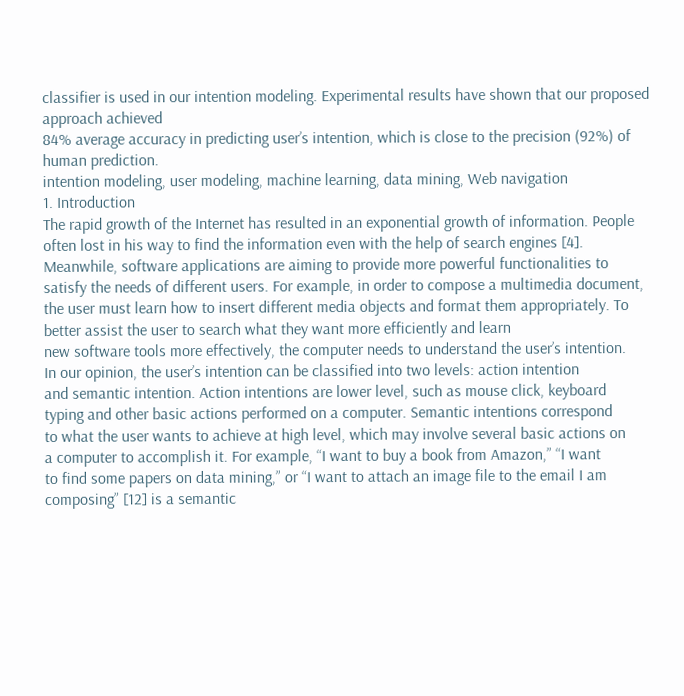classifier is used in our intention modeling. Experimental results have shown that our proposed approach achieved
84% average accuracy in predicting user’s intention, which is close to the precision (92%) of human prediction.
intention modeling, user modeling, machine learning, data mining, Web navigation
1. Introduction
The rapid growth of the Internet has resulted in an exponential growth of information. People often lost in his way to find the information even with the help of search engines [4].
Meanwhile, software applications are aiming to provide more powerful functionalities to
satisfy the needs of different users. For example, in order to compose a multimedia document, the user must learn how to insert different media objects and format them appropriately. To better assist the user to search what they want more efficiently and learn
new software tools more effectively, the computer needs to understand the user’s intention.
In our opinion, the user’s intention can be classified into two levels: action intention
and semantic intention. Action intentions are lower level, such as mouse click, keyboard
typing and other basic actions performed on a computer. Semantic intentions correspond
to what the user wants to achieve at high level, which may involve several basic actions on
a computer to accomplish it. For example, “I want to buy a book from Amazon,” “I want
to find some papers on data mining,” or “I want to attach an image file to the email I am
composing” [12] is a semantic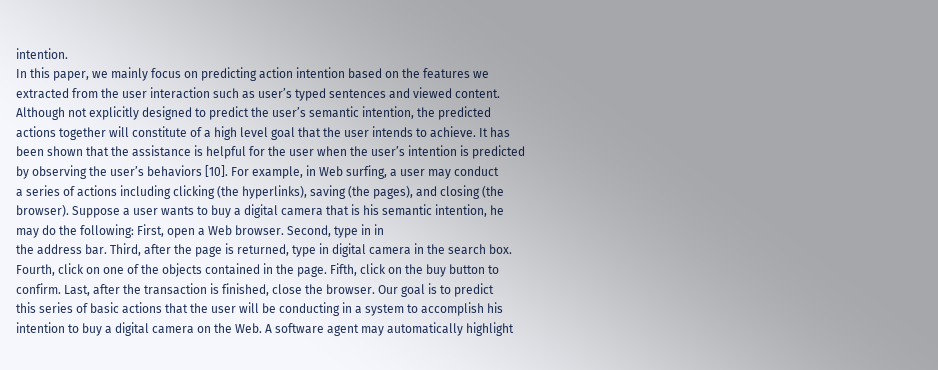intention.
In this paper, we mainly focus on predicting action intention based on the features we
extracted from the user interaction such as user’s typed sentences and viewed content.
Although not explicitly designed to predict the user’s semantic intention, the predicted
actions together will constitute of a high level goal that the user intends to achieve. It has
been shown that the assistance is helpful for the user when the user’s intention is predicted
by observing the user’s behaviors [10]. For example, in Web surfing, a user may conduct
a series of actions including clicking (the hyperlinks), saving (the pages), and closing (the
browser). Suppose a user wants to buy a digital camera that is his semantic intention, he
may do the following: First, open a Web browser. Second, type in in
the address bar. Third, after the page is returned, type in digital camera in the search box.
Fourth, click on one of the objects contained in the page. Fifth, click on the buy button to
confirm. Last, after the transaction is finished, close the browser. Our goal is to predict
this series of basic actions that the user will be conducting in a system to accomplish his
intention to buy a digital camera on the Web. A software agent may automatically highlight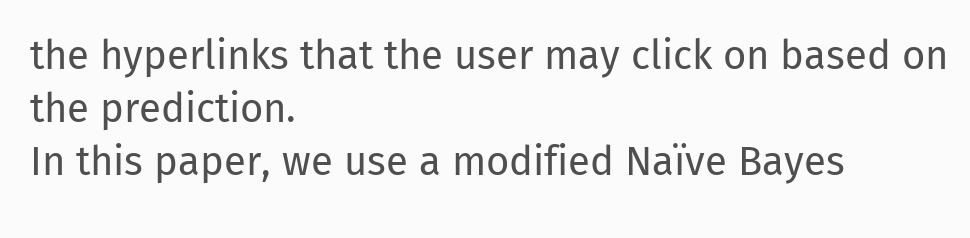the hyperlinks that the user may click on based on the prediction.
In this paper, we use a modified Naïve Bayes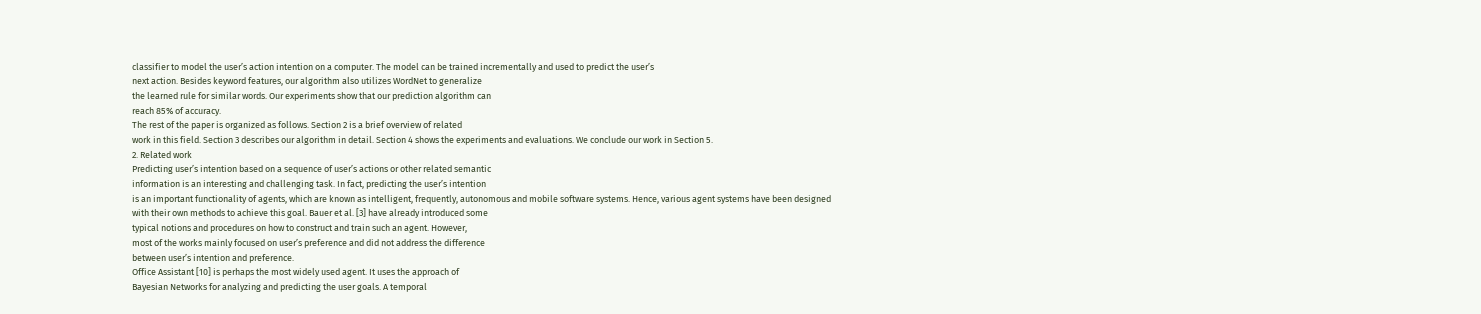classifier to model the user’s action intention on a computer. The model can be trained incrementally and used to predict the user’s
next action. Besides keyword features, our algorithm also utilizes WordNet to generalize
the learned rule for similar words. Our experiments show that our prediction algorithm can
reach 85% of accuracy.
The rest of the paper is organized as follows. Section 2 is a brief overview of related
work in this field. Section 3 describes our algorithm in detail. Section 4 shows the experiments and evaluations. We conclude our work in Section 5.
2. Related work
Predicting user’s intention based on a sequence of user’s actions or other related semantic
information is an interesting and challenging task. In fact, predicting the user’s intention
is an important functionality of agents, which are known as intelligent, frequently, autonomous and mobile software systems. Hence, various agent systems have been designed
with their own methods to achieve this goal. Bauer et al. [3] have already introduced some
typical notions and procedures on how to construct and train such an agent. However,
most of the works mainly focused on user’s preference and did not address the difference
between user’s intention and preference.
Office Assistant [10] is perhaps the most widely used agent. It uses the approach of
Bayesian Networks for analyzing and predicting the user goals. A temporal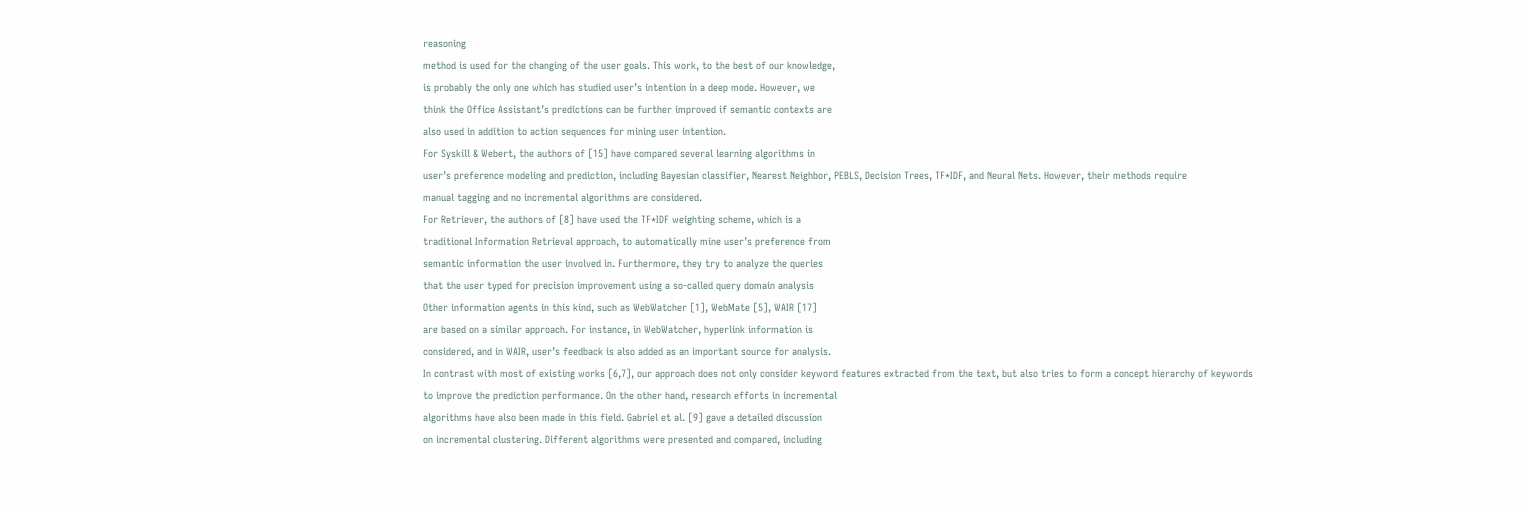reasoning
method is used for the changing of the user goals. This work, to the best of our knowledge,
is probably the only one which has studied user’s intention in a deep mode. However, we
think the Office Assistant’s predictions can be further improved if semantic contexts are
also used in addition to action sequences for mining user intention.
For Syskill & Webert, the authors of [15] have compared several learning algorithms in
user’s preference modeling and prediction, including Bayesian classifier, Nearest Neighbor, PEBLS, Decision Trees, TF*IDF, and Neural Nets. However, their methods require
manual tagging and no incremental algorithms are considered.
For Retriever, the authors of [8] have used the TF*IDF weighting scheme, which is a
traditional Information Retrieval approach, to automatically mine user’s preference from
semantic information the user involved in. Furthermore, they try to analyze the queries
that the user typed for precision improvement using a so-called query domain analysis
Other information agents in this kind, such as WebWatcher [1], WebMate [5], WAIR [17]
are based on a similar approach. For instance, in WebWatcher, hyperlink information is
considered, and in WAIR, user’s feedback is also added as an important source for analysis.
In contrast with most of existing works [6,7], our approach does not only consider keyword features extracted from the text, but also tries to form a concept hierarchy of keywords
to improve the prediction performance. On the other hand, research efforts in incremental
algorithms have also been made in this field. Gabriel et al. [9] gave a detailed discussion
on incremental clustering. Different algorithms were presented and compared, including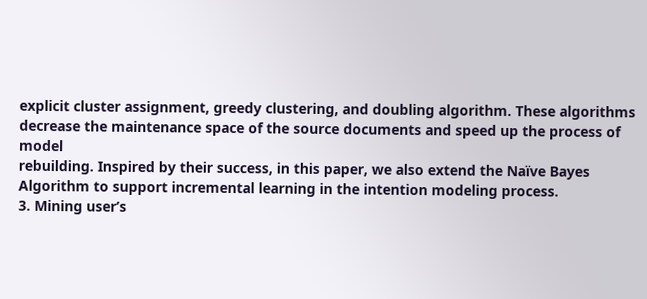explicit cluster assignment, greedy clustering, and doubling algorithm. These algorithms
decrease the maintenance space of the source documents and speed up the process of model
rebuilding. Inspired by their success, in this paper, we also extend the Naïve Bayes Algorithm to support incremental learning in the intention modeling process.
3. Mining user’s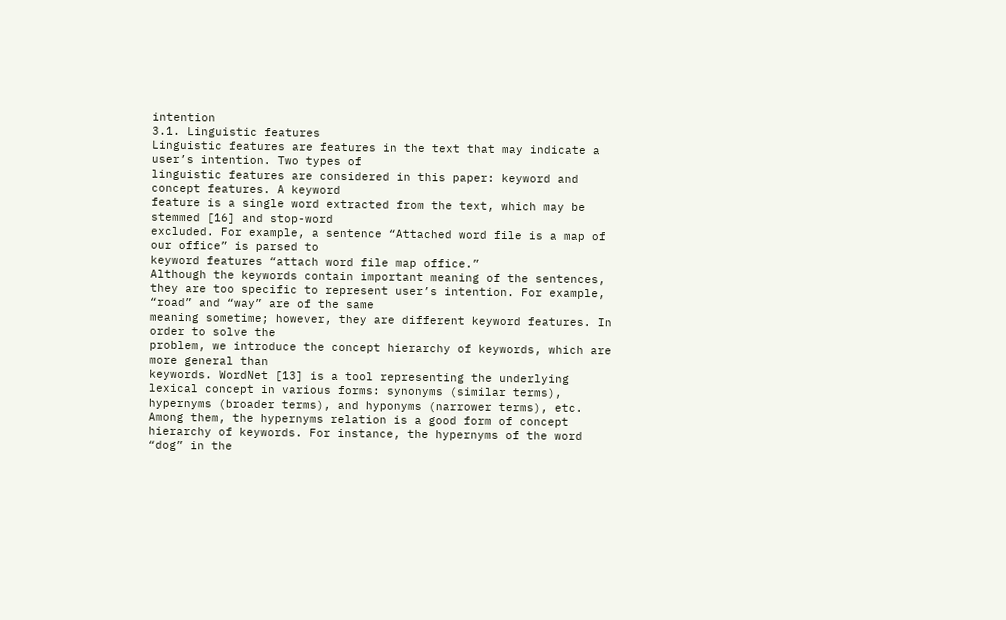intention
3.1. Linguistic features
Linguistic features are features in the text that may indicate a user’s intention. Two types of
linguistic features are considered in this paper: keyword and concept features. A keyword
feature is a single word extracted from the text, which may be stemmed [16] and stop-word
excluded. For example, a sentence “Attached word file is a map of our office” is parsed to
keyword features “attach word file map office.”
Although the keywords contain important meaning of the sentences, they are too specific to represent user’s intention. For example, “road” and “way” are of the same
meaning sometime; however, they are different keyword features. In order to solve the
problem, we introduce the concept hierarchy of keywords, which are more general than
keywords. WordNet [13] is a tool representing the underlying lexical concept in various forms: synonyms (similar terms), hypernyms (broader terms), and hyponyms (narrower terms), etc. Among them, the hypernyms relation is a good form of concept hierarchy of keywords. For instance, the hypernyms of the word “dog” in the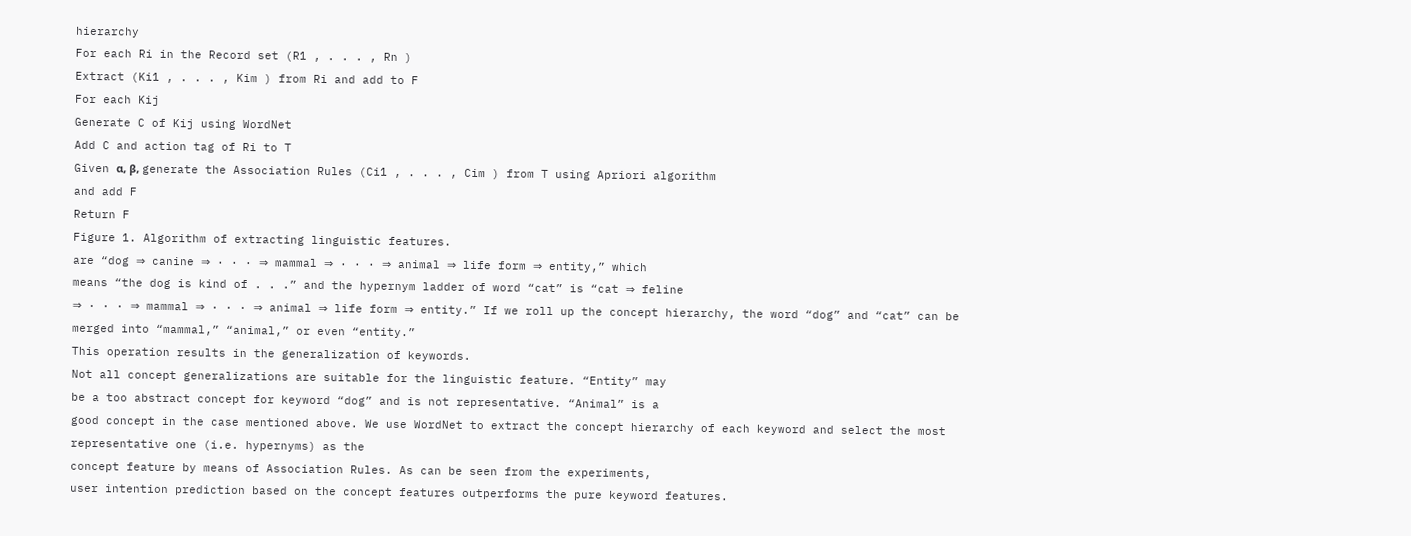hierarchy
For each Ri in the Record set (R1 , . . . , Rn )
Extract (Ki1 , . . . , Kim ) from Ri and add to F
For each Kij
Generate C of Kij using WordNet
Add C and action tag of Ri to T
Given α, β, generate the Association Rules (Ci1 , . . . , Cim ) from T using Apriori algorithm
and add F
Return F
Figure 1. Algorithm of extracting linguistic features.
are “dog ⇒ canine ⇒ · · · ⇒ mammal ⇒ · · · ⇒ animal ⇒ life form ⇒ entity,” which
means “the dog is kind of . . .” and the hypernym ladder of word “cat” is “cat ⇒ feline
⇒ · · · ⇒ mammal ⇒ · · · ⇒ animal ⇒ life form ⇒ entity.” If we roll up the concept hierarchy, the word “dog” and “cat” can be merged into “mammal,” “animal,” or even “entity.”
This operation results in the generalization of keywords.
Not all concept generalizations are suitable for the linguistic feature. “Entity” may
be a too abstract concept for keyword “dog” and is not representative. “Animal” is a
good concept in the case mentioned above. We use WordNet to extract the concept hierarchy of each keyword and select the most representative one (i.e. hypernyms) as the
concept feature by means of Association Rules. As can be seen from the experiments,
user intention prediction based on the concept features outperforms the pure keyword features.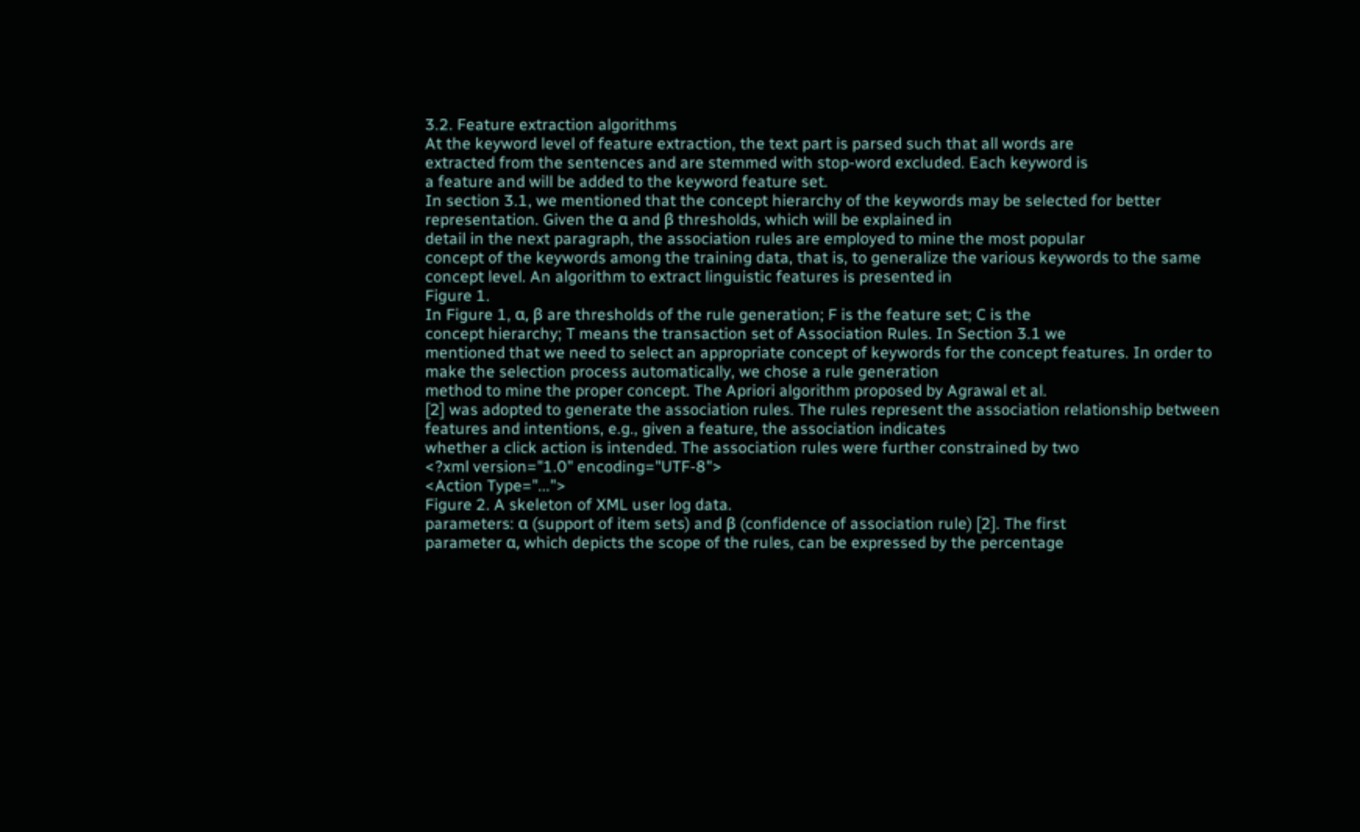3.2. Feature extraction algorithms
At the keyword level of feature extraction, the text part is parsed such that all words are
extracted from the sentences and are stemmed with stop-word excluded. Each keyword is
a feature and will be added to the keyword feature set.
In section 3.1, we mentioned that the concept hierarchy of the keywords may be selected for better representation. Given the α and β thresholds, which will be explained in
detail in the next paragraph, the association rules are employed to mine the most popular
concept of the keywords among the training data, that is, to generalize the various keywords to the same concept level. An algorithm to extract linguistic features is presented in
Figure 1.
In Figure 1, α, β are thresholds of the rule generation; F is the feature set; C is the
concept hierarchy; T means the transaction set of Association Rules. In Section 3.1 we
mentioned that we need to select an appropriate concept of keywords for the concept features. In order to make the selection process automatically, we chose a rule generation
method to mine the proper concept. The Apriori algorithm proposed by Agrawal et al.
[2] was adopted to generate the association rules. The rules represent the association relationship between features and intentions, e.g., given a feature, the association indicates
whether a click action is intended. The association rules were further constrained by two
<?xml version="1.0" encoding="UTF-8">
<Action Type="...">
Figure 2. A skeleton of XML user log data.
parameters: α (support of item sets) and β (confidence of association rule) [2]. The first
parameter α, which depicts the scope of the rules, can be expressed by the percentage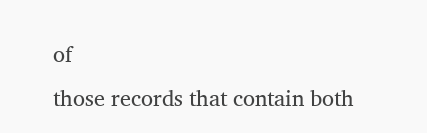of
those records that contain both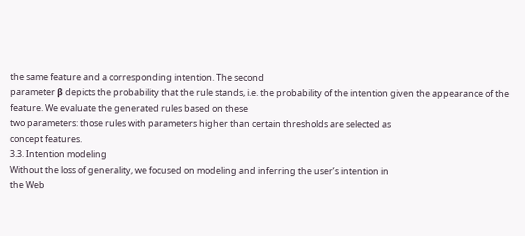the same feature and a corresponding intention. The second
parameter β depicts the probability that the rule stands, i.e. the probability of the intention given the appearance of the feature. We evaluate the generated rules based on these
two parameters: those rules with parameters higher than certain thresholds are selected as
concept features.
3.3. Intention modeling
Without the loss of generality, we focused on modeling and inferring the user’s intention in
the Web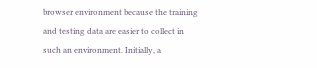browser environment because the training and testing data are easier to collect in
such an environment. Initially, a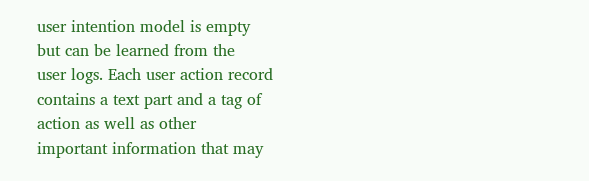user intention model is empty but can be learned from the
user logs. Each user action record contains a text part and a tag of action as well as other
important information that may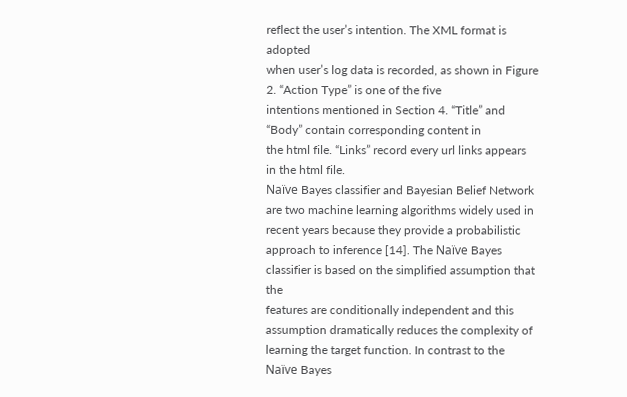reflect the user’s intention. The XML format is adopted
when user’s log data is recorded, as shown in Figure 2. “Action Type” is one of the five
intentions mentioned in Section 4. “Title” and “Body” contain corresponding content in
the html file. “Links” record every url links appears in the html file.
Naïve Bayes classifier and Bayesian Belief Network are two machine learning algorithms widely used in recent years because they provide a probabilistic approach to inference [14]. The Naïve Bayes classifier is based on the simplified assumption that the
features are conditionally independent and this assumption dramatically reduces the complexity of learning the target function. In contrast to the Naïve Bayes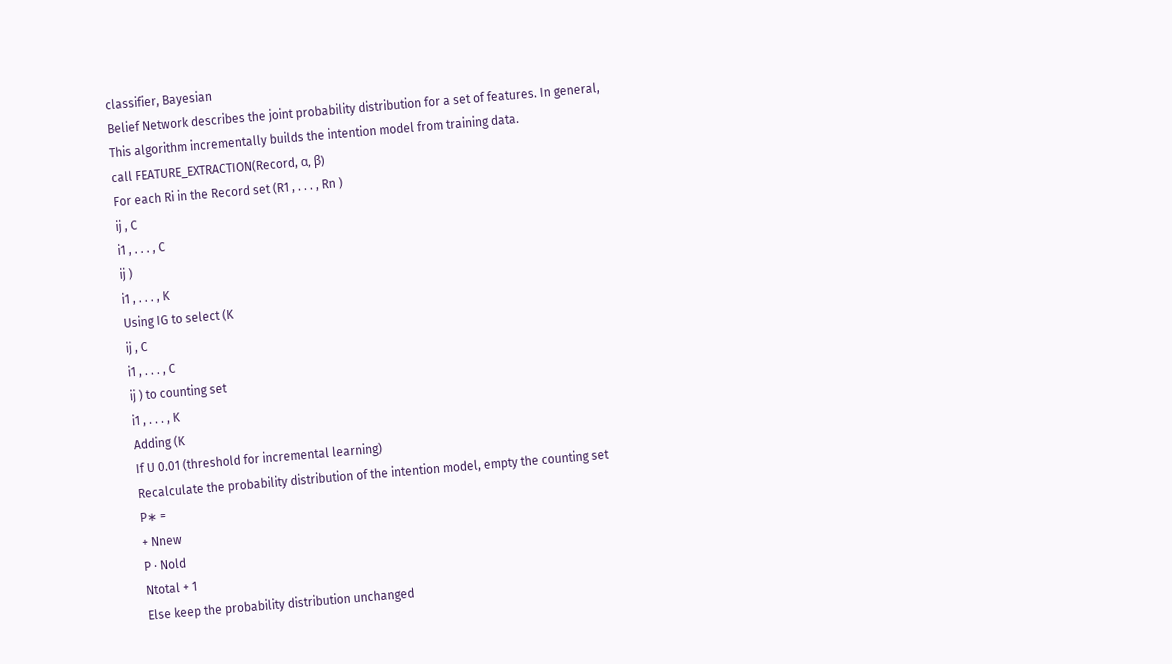classifier, Bayesian
Belief Network describes the joint probability distribution for a set of features. In general,
This algorithm incrementally builds the intention model from training data.
call FEATURE_EXTRACTION(Record, α, β)
For each Ri in the Record set (R1 , . . . , Rn )
ij , C
i1 , . . . , C
ij )
i1 , . . . , K
Using IG to select (K
ij , C
i1 , . . . , C
ij ) to counting set
i1 , . . . , K
Adding (K
If U 0.01 (threshold for incremental learning)
Recalculate the probability distribution of the intention model, empty the counting set
P∗ =
+ Nnew
P · Nold
Ntotal + 1
Else keep the probability distribution unchanged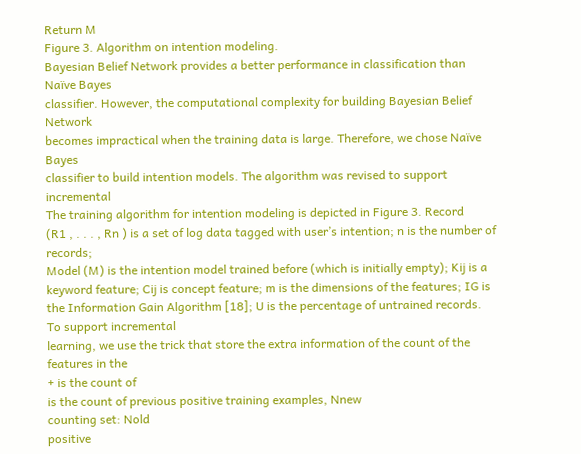Return M
Figure 3. Algorithm on intention modeling.
Bayesian Belief Network provides a better performance in classification than Naïve Bayes
classifier. However, the computational complexity for building Bayesian Belief Network
becomes impractical when the training data is large. Therefore, we chose Naïve Bayes
classifier to build intention models. The algorithm was revised to support incremental
The training algorithm for intention modeling is depicted in Figure 3. Record
(R1 , . . . , Rn ) is a set of log data tagged with user’s intention; n is the number of records;
Model (M) is the intention model trained before (which is initially empty); Kij is a keyword feature; Cij is concept feature; m is the dimensions of the features; IG is the Information Gain Algorithm [18]; U is the percentage of untrained records. To support incremental
learning, we use the trick that store the extra information of the count of the features in the
+ is the count of
is the count of previous positive training examples, Nnew
counting set: Nold
positive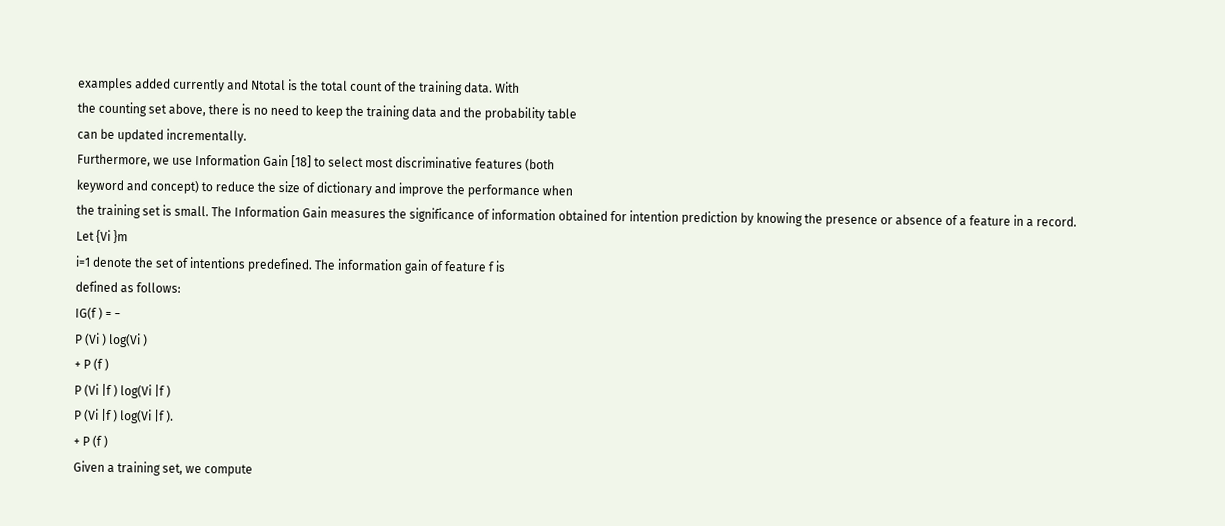examples added currently and Ntotal is the total count of the training data. With
the counting set above, there is no need to keep the training data and the probability table
can be updated incrementally.
Furthermore, we use Information Gain [18] to select most discriminative features (both
keyword and concept) to reduce the size of dictionary and improve the performance when
the training set is small. The Information Gain measures the significance of information obtained for intention prediction by knowing the presence or absence of a feature in a record.
Let {Vi }m
i=1 denote the set of intentions predefined. The information gain of feature f is
defined as follows:
IG(f ) = −
P (Vi ) log(Vi )
+ P (f )
P (Vi |f ) log(Vi |f )
P (Vi |f ) log(Vi |f ).
+ P (f )
Given a training set, we compute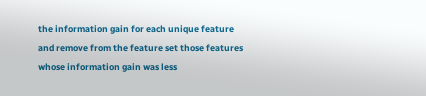the information gain for each unique feature and remove from the feature set those features whose information gain was less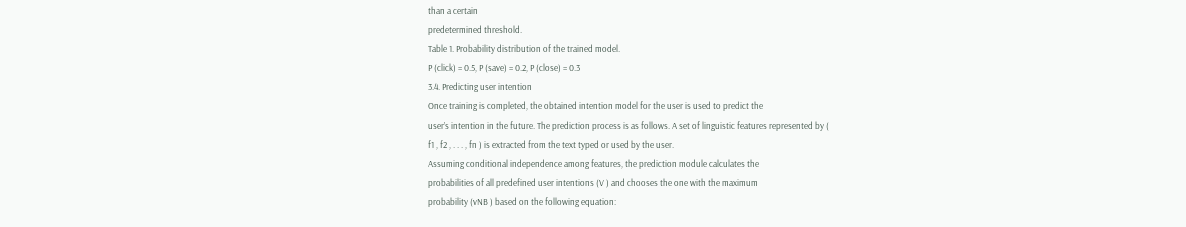than a certain
predetermined threshold.
Table 1. Probability distribution of the trained model.
P (click) = 0.5, P (save) = 0.2, P (close) = 0.3
3.4. Predicting user intention
Once training is completed, the obtained intention model for the user is used to predict the
user’s intention in the future. The prediction process is as follows. A set of linguistic features represented by (
f1 , f2 , . . . , fn ) is extracted from the text typed or used by the user.
Assuming conditional independence among features, the prediction module calculates the
probabilities of all predefined user intentions (V ) and chooses the one with the maximum
probability (vNB ) based on the following equation: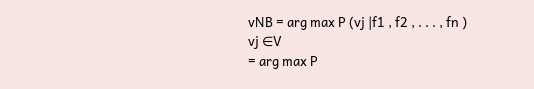vNB = arg max P (vj |f1 , f2 , . . . , fn )
vj ∈V
= arg max P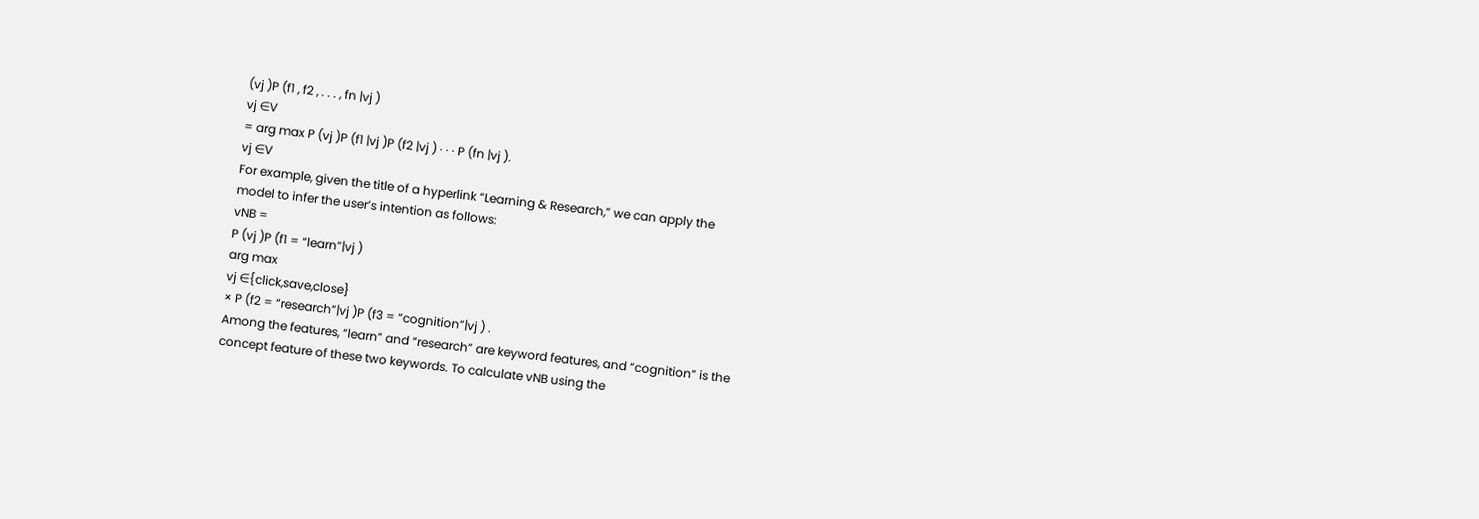(vj )P (f1 , f2 , . . . , fn |vj )
vj ∈V
= arg max P (vj )P (f1 |vj )P (f2 |vj ) · · · P (fn |vj ).
vj ∈V
For example, given the title of a hyperlink “Learning & Research,” we can apply the
model to infer the user’s intention as follows:
vNB =
P (vj )P (f1 = “learn”|vj )
arg max
vj ∈{click,save,close}
× P (f2 = “research”|vj )P (f3 = “cognition”|vj ) .
Among the features, “learn” and “research” are keyword features, and “cognition” is the
concept feature of these two keywords. To calculate vNB using the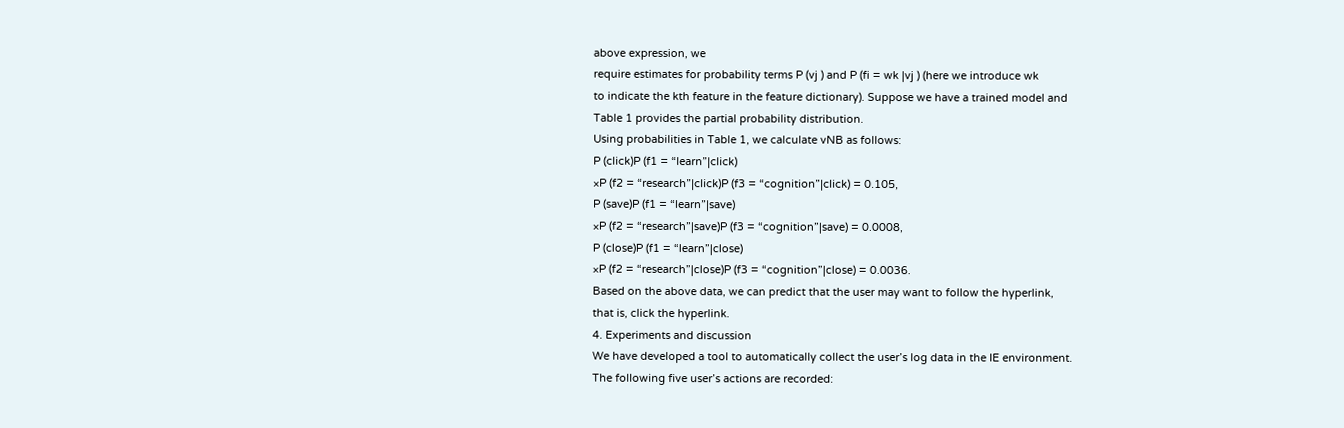above expression, we
require estimates for probability terms P (vj ) and P (fi = wk |vj ) (here we introduce wk
to indicate the kth feature in the feature dictionary). Suppose we have a trained model and
Table 1 provides the partial probability distribution.
Using probabilities in Table 1, we calculate vNB as follows:
P (click)P (f1 = “learn”|click)
×P (f2 = “research”|click)P (f3 = “cognition”|click) = 0.105,
P (save)P (f1 = “learn”|save)
×P (f2 = “research”|save)P (f3 = “cognition”|save) = 0.0008,
P (close)P (f1 = “learn”|close)
×P (f2 = “research”|close)P (f3 = “cognition”|close) = 0.0036.
Based on the above data, we can predict that the user may want to follow the hyperlink,
that is, click the hyperlink.
4. Experiments and discussion
We have developed a tool to automatically collect the user’s log data in the IE environment.
The following five user’s actions are recorded: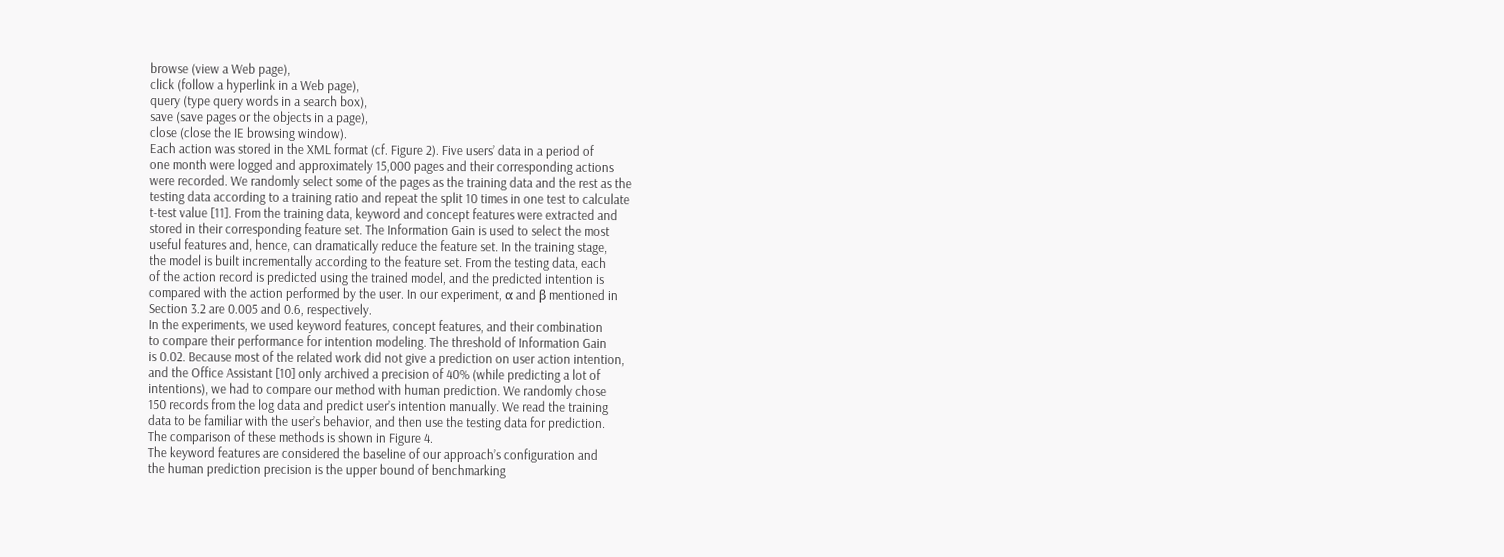browse (view a Web page),
click (follow a hyperlink in a Web page),
query (type query words in a search box),
save (save pages or the objects in a page),
close (close the IE browsing window).
Each action was stored in the XML format (cf. Figure 2). Five users’ data in a period of
one month were logged and approximately 15,000 pages and their corresponding actions
were recorded. We randomly select some of the pages as the training data and the rest as the
testing data according to a training ratio and repeat the split 10 times in one test to calculate
t-test value [11]. From the training data, keyword and concept features were extracted and
stored in their corresponding feature set. The Information Gain is used to select the most
useful features and, hence, can dramatically reduce the feature set. In the training stage,
the model is built incrementally according to the feature set. From the testing data, each
of the action record is predicted using the trained model, and the predicted intention is
compared with the action performed by the user. In our experiment, α and β mentioned in
Section 3.2 are 0.005 and 0.6, respectively.
In the experiments, we used keyword features, concept features, and their combination
to compare their performance for intention modeling. The threshold of Information Gain
is 0.02. Because most of the related work did not give a prediction on user action intention,
and the Office Assistant [10] only archived a precision of 40% (while predicting a lot of
intentions), we had to compare our method with human prediction. We randomly chose
150 records from the log data and predict user’s intention manually. We read the training
data to be familiar with the user’s behavior, and then use the testing data for prediction.
The comparison of these methods is shown in Figure 4.
The keyword features are considered the baseline of our approach’s configuration and
the human prediction precision is the upper bound of benchmarking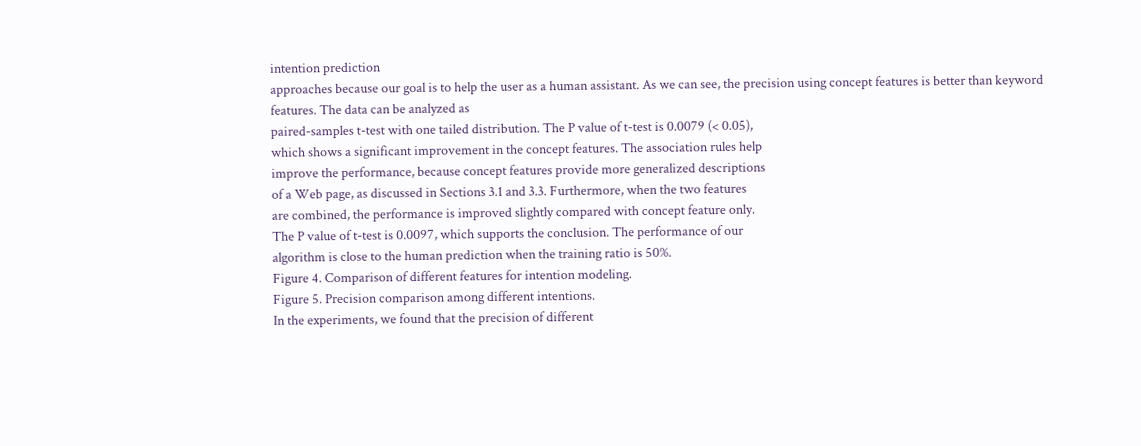intention prediction
approaches because our goal is to help the user as a human assistant. As we can see, the precision using concept features is better than keyword features. The data can be analyzed as
paired-samples t-test with one tailed distribution. The P value of t-test is 0.0079 (< 0.05),
which shows a significant improvement in the concept features. The association rules help
improve the performance, because concept features provide more generalized descriptions
of a Web page, as discussed in Sections 3.1 and 3.3. Furthermore, when the two features
are combined, the performance is improved slightly compared with concept feature only.
The P value of t-test is 0.0097, which supports the conclusion. The performance of our
algorithm is close to the human prediction when the training ratio is 50%.
Figure 4. Comparison of different features for intention modeling.
Figure 5. Precision comparison among different intentions.
In the experiments, we found that the precision of different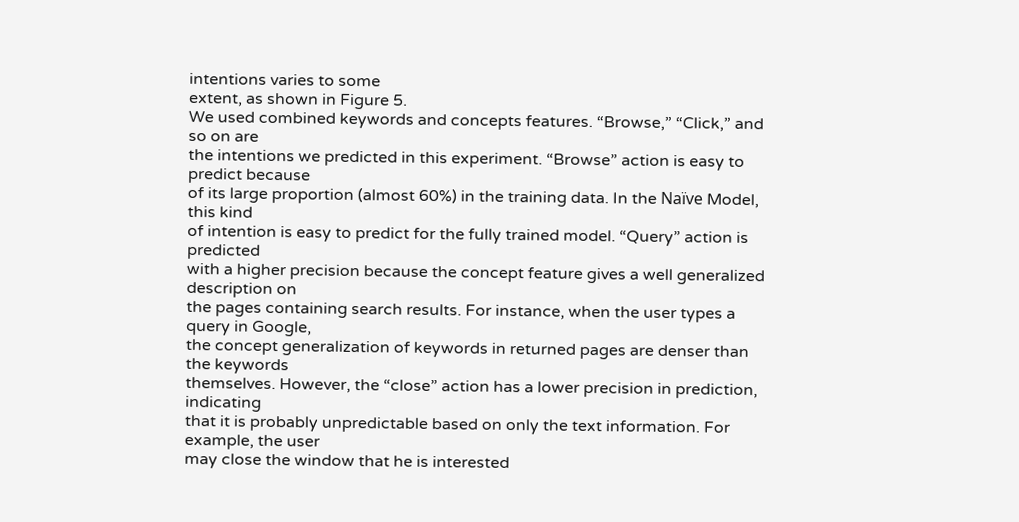intentions varies to some
extent, as shown in Figure 5.
We used combined keywords and concepts features. “Browse,” “Click,” and so on are
the intentions we predicted in this experiment. “Browse” action is easy to predict because
of its large proportion (almost 60%) in the training data. In the Naïve Model, this kind
of intention is easy to predict for the fully trained model. “Query” action is predicted
with a higher precision because the concept feature gives a well generalized description on
the pages containing search results. For instance, when the user types a query in Google,
the concept generalization of keywords in returned pages are denser than the keywords
themselves. However, the “close” action has a lower precision in prediction, indicating
that it is probably unpredictable based on only the text information. For example, the user
may close the window that he is interested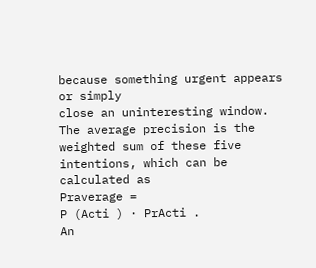because something urgent appears or simply
close an uninteresting window. The average precision is the weighted sum of these five
intentions, which can be calculated as
Praverage =
P (Acti ) · PrActi .
An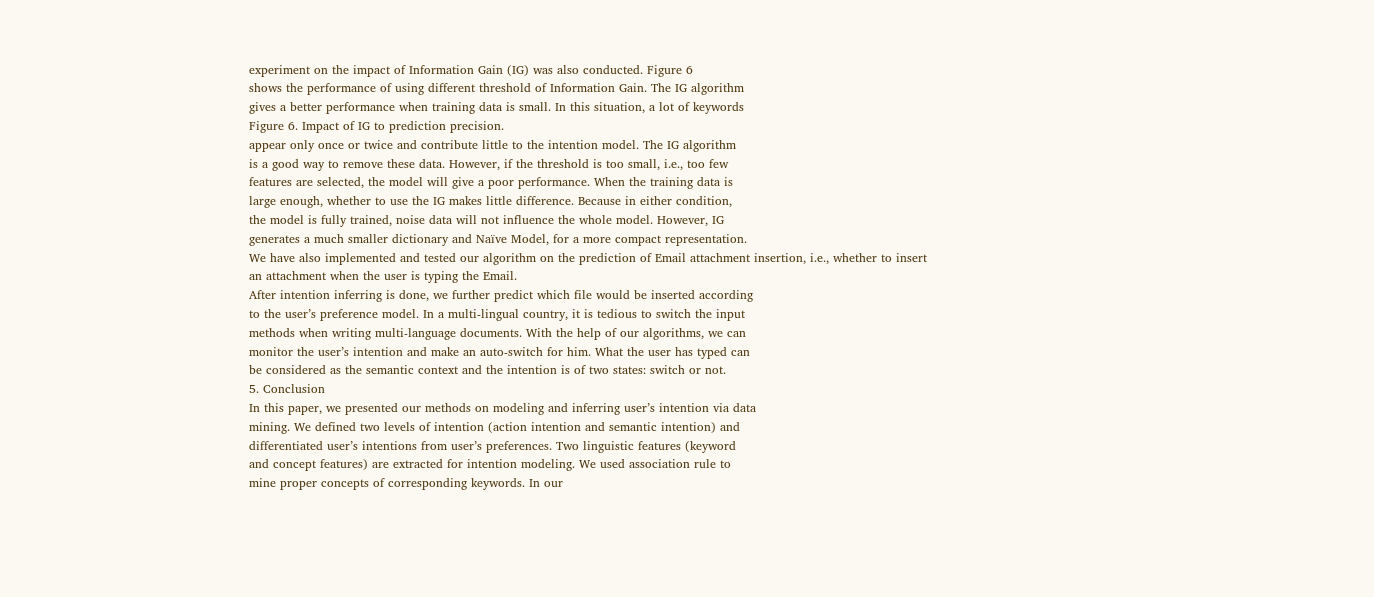experiment on the impact of Information Gain (IG) was also conducted. Figure 6
shows the performance of using different threshold of Information Gain. The IG algorithm
gives a better performance when training data is small. In this situation, a lot of keywords
Figure 6. Impact of IG to prediction precision.
appear only once or twice and contribute little to the intention model. The IG algorithm
is a good way to remove these data. However, if the threshold is too small, i.e., too few
features are selected, the model will give a poor performance. When the training data is
large enough, whether to use the IG makes little difference. Because in either condition,
the model is fully trained, noise data will not influence the whole model. However, IG
generates a much smaller dictionary and Naïve Model, for a more compact representation.
We have also implemented and tested our algorithm on the prediction of Email attachment insertion, i.e., whether to insert an attachment when the user is typing the Email.
After intention inferring is done, we further predict which file would be inserted according
to the user’s preference model. In a multi-lingual country, it is tedious to switch the input
methods when writing multi-language documents. With the help of our algorithms, we can
monitor the user’s intention and make an auto-switch for him. What the user has typed can
be considered as the semantic context and the intention is of two states: switch or not.
5. Conclusion
In this paper, we presented our methods on modeling and inferring user’s intention via data
mining. We defined two levels of intention (action intention and semantic intention) and
differentiated user’s intentions from user’s preferences. Two linguistic features (keyword
and concept features) are extracted for intention modeling. We used association rule to
mine proper concepts of corresponding keywords. In our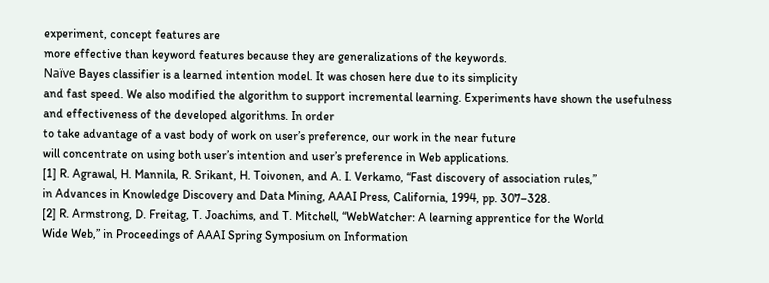experiment, concept features are
more effective than keyword features because they are generalizations of the keywords.
Naïve Bayes classifier is a learned intention model. It was chosen here due to its simplicity
and fast speed. We also modified the algorithm to support incremental learning. Experiments have shown the usefulness and effectiveness of the developed algorithms. In order
to take advantage of a vast body of work on user’s preference, our work in the near future
will concentrate on using both user’s intention and user’s preference in Web applications.
[1] R. Agrawal, H. Mannila, R. Srikant, H. Toivonen, and A. I. Verkamo, “Fast discovery of association rules,”
in Advances in Knowledge Discovery and Data Mining, AAAI Press, California, 1994, pp. 307–328.
[2] R. Armstrong, D. Freitag, T. Joachims, and T. Mitchell, “WebWatcher: A learning apprentice for the World
Wide Web,” in Proceedings of AAAI Spring Symposium on Information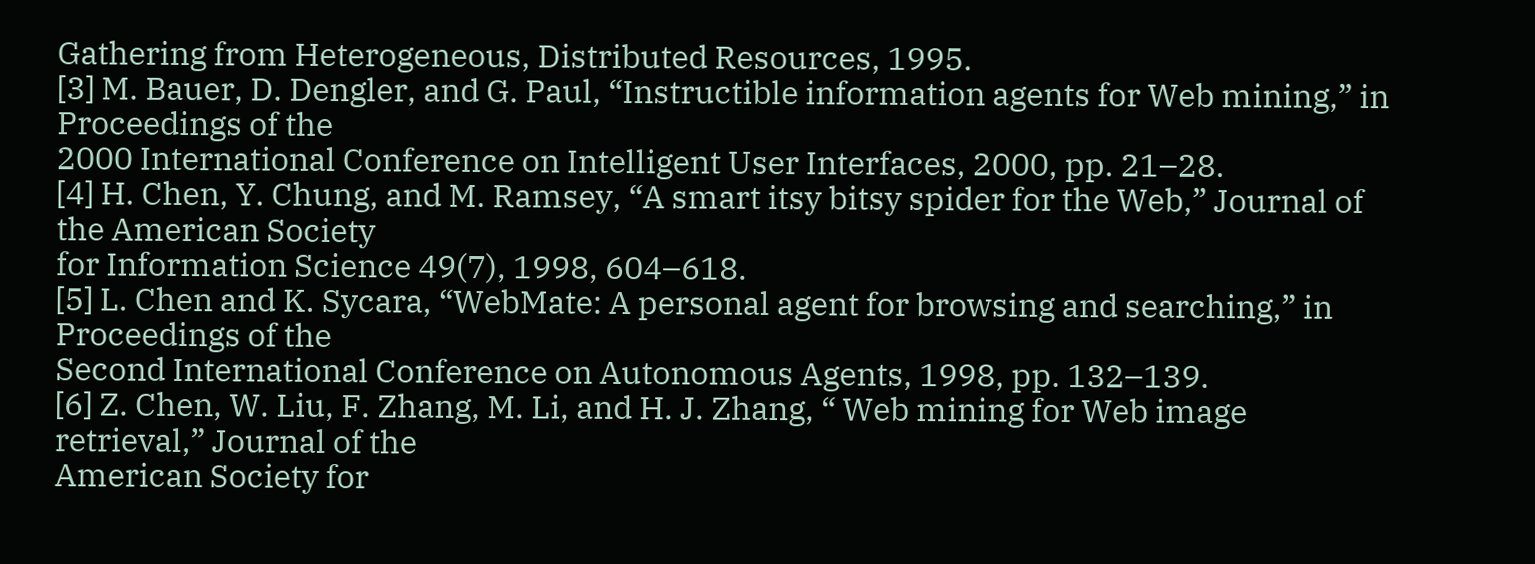Gathering from Heterogeneous, Distributed Resources, 1995.
[3] M. Bauer, D. Dengler, and G. Paul, “Instructible information agents for Web mining,” in Proceedings of the
2000 International Conference on Intelligent User Interfaces, 2000, pp. 21–28.
[4] H. Chen, Y. Chung, and M. Ramsey, “A smart itsy bitsy spider for the Web,” Journal of the American Society
for Information Science 49(7), 1998, 604–618.
[5] L. Chen and K. Sycara, “WebMate: A personal agent for browsing and searching,” in Proceedings of the
Second International Conference on Autonomous Agents, 1998, pp. 132–139.
[6] Z. Chen, W. Liu, F. Zhang, M. Li, and H. J. Zhang, “ Web mining for Web image retrieval,” Journal of the
American Society for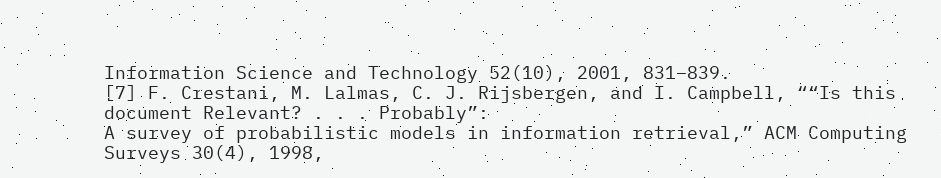Information Science and Technology 52(10), 2001, 831–839.
[7] F. Crestani, M. Lalmas, C. J. Rijsbergen, and I. Campbell, ““Is this document Relevant? . . . Probably”:
A survey of probabilistic models in information retrieval,” ACM Computing Surveys 30(4), 1998,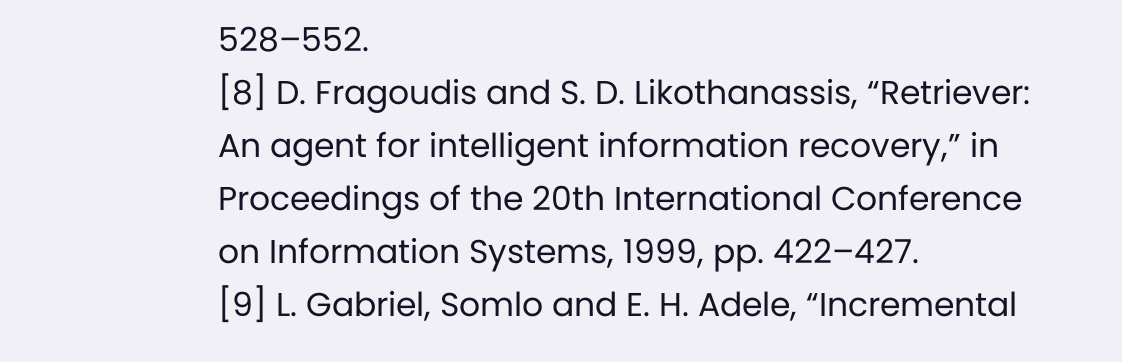528–552.
[8] D. Fragoudis and S. D. Likothanassis, “Retriever: An agent for intelligent information recovery,” in Proceedings of the 20th International Conference on Information Systems, 1999, pp. 422–427.
[9] L. Gabriel, Somlo and E. H. Adele, “Incremental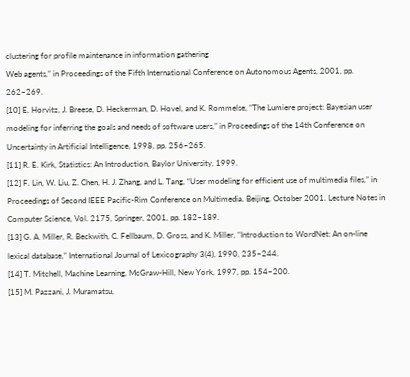clustering for profile maintenance in information gathering
Web agents,” in Proceedings of the Fifth International Conference on Autonomous Agents, 2001, pp. 262–269.
[10] E. Horvitz, J. Breese, D. Heckerman, D. Hovel, and K. Rommelse, “The Lumiere project: Bayesian user
modeling for inferring the goals and needs of software users,” in Proceedings of the 14th Conference on
Uncertainty in Artificial Intelligence, 1998, pp. 256–265.
[11] R. E. Kirk, Statistics: An Introduction, Baylor University, 1999.
[12] F. Lin, W. Liu, Z. Chen, H. J. Zhang, and L. Tang, “User modeling for efficient use of multimedia files,” in
Proceedings of Second IEEE Pacific-Rim Conference on Multimedia. Beijing, October 2001. Lecture Notes in
Computer Science, Vol. 2175, Springer, 2001, pp. 182–189.
[13] G. A. Miller, R. Beckwith, C. Fellbaum, D. Gross, and K. Miller, “Introduction to WordNet: An on-line
lexical database,” International Journal of Lexicography 3(4), 1990, 235–244.
[14] T. Mitchell, Machine Learning, McGraw-Hill, New York, 1997, pp. 154–200.
[15] M. Pazzani, J. Muramatsu,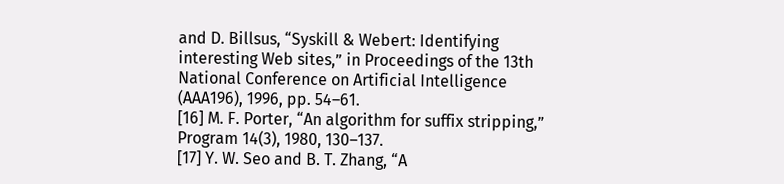and D. Billsus, “Syskill & Webert: Identifying interesting Web sites,” in Proceedings of the 13th National Conference on Artificial Intelligence (AAA196), 1996, pp. 54–61.
[16] M. F. Porter, “An algorithm for suffix stripping,” Program 14(3), 1980, 130–137.
[17] Y. W. Seo and B. T. Zhang, “A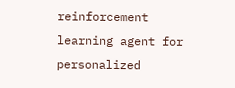reinforcement learning agent for personalized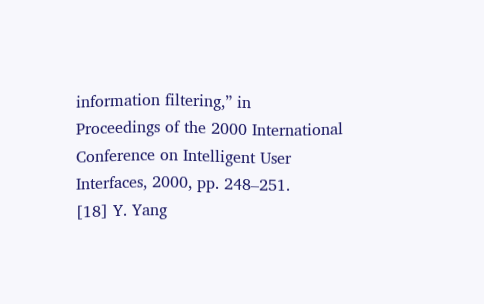information filtering,” in
Proceedings of the 2000 International Conference on Intelligent User Interfaces, 2000, pp. 248–251.
[18] Y. Yang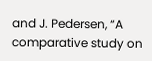and J. Pedersen, “A comparative study on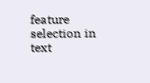feature selection in text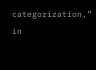categorization,” in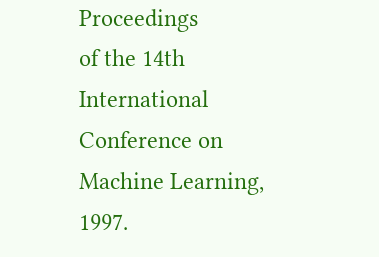Proceedings
of the 14th International Conference on Machine Learning, 1997.